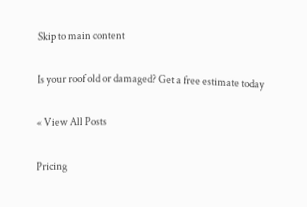Skip to main content

Is your roof old or damaged? Get a free estimate today

« View All Posts

Pricing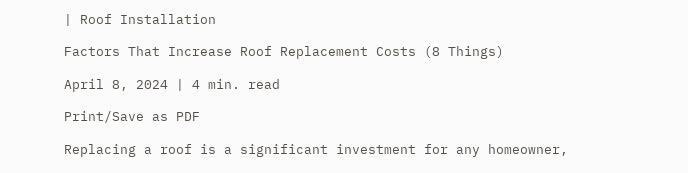| Roof Installation

Factors That Increase Roof Replacement Costs (8 Things)

April 8, 2024 | 4 min. read

Print/Save as PDF

Replacing a roof is a significant investment for any homeowner,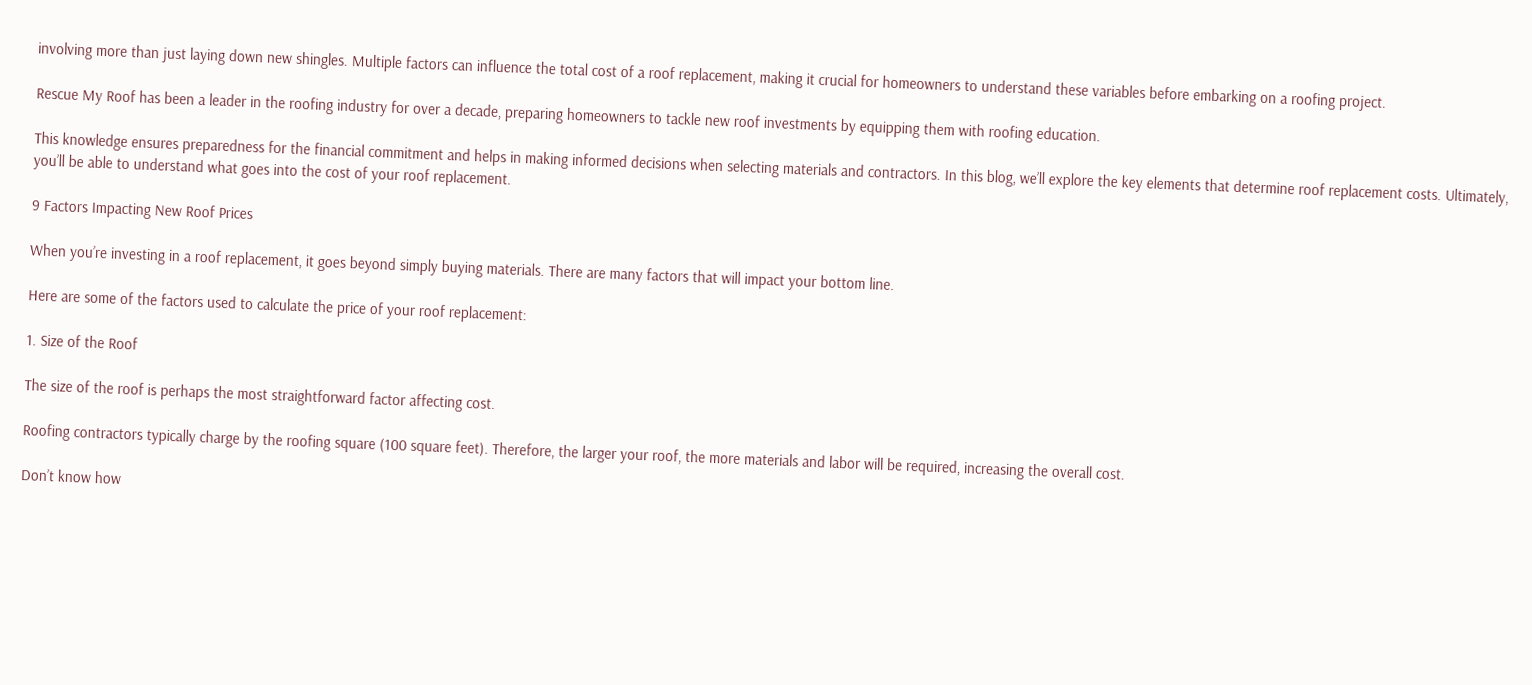involving more than just laying down new shingles. Multiple factors can influence the total cost of a roof replacement, making it crucial for homeowners to understand these variables before embarking on a roofing project.

Rescue My Roof has been a leader in the roofing industry for over a decade, preparing homeowners to tackle new roof investments by equipping them with roofing education.

This knowledge ensures preparedness for the financial commitment and helps in making informed decisions when selecting materials and contractors. In this blog, we’ll explore the key elements that determine roof replacement costs. Ultimately, you’ll be able to understand what goes into the cost of your roof replacement.

9 Factors Impacting New Roof Prices

When you’re investing in a roof replacement, it goes beyond simply buying materials. There are many factors that will impact your bottom line.

Here are some of the factors used to calculate the price of your roof replacement:

1. Size of the Roof

The size of the roof is perhaps the most straightforward factor affecting cost.

Roofing contractors typically charge by the roofing square (100 square feet). Therefore, the larger your roof, the more materials and labor will be required, increasing the overall cost.

Don’t know how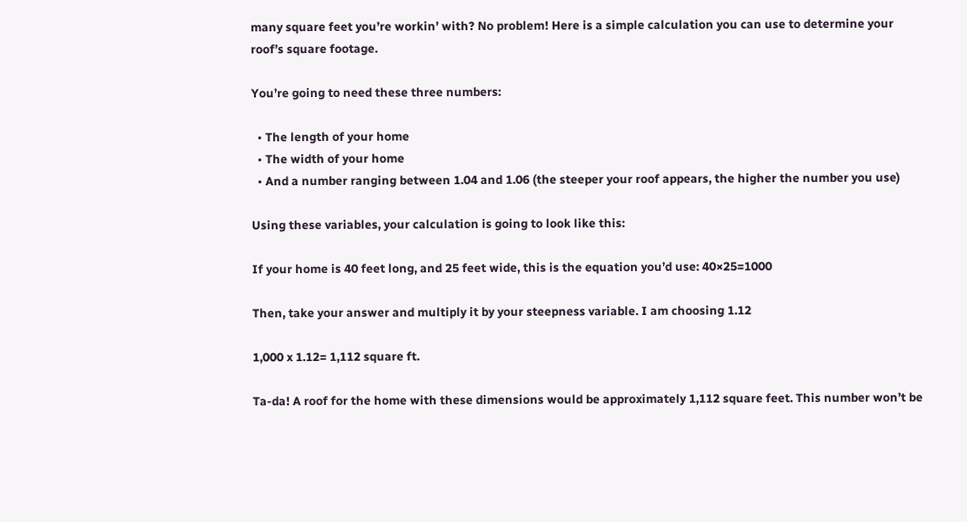many square feet you’re workin’ with? No problem! Here is a simple calculation you can use to determine your roof’s square footage.

You’re going to need these three numbers:

  • The length of your home
  • The width of your home
  • And a number ranging between 1.04 and 1.06 (the steeper your roof appears, the higher the number you use)

Using these variables, your calculation is going to look like this:

If your home is 40 feet long, and 25 feet wide, this is the equation you’d use: 40×25=1000

Then, take your answer and multiply it by your steepness variable. I am choosing 1.12

1,000 x 1.12= 1,112 square ft.

Ta-da! A roof for the home with these dimensions would be approximately 1,112 square feet. This number won’t be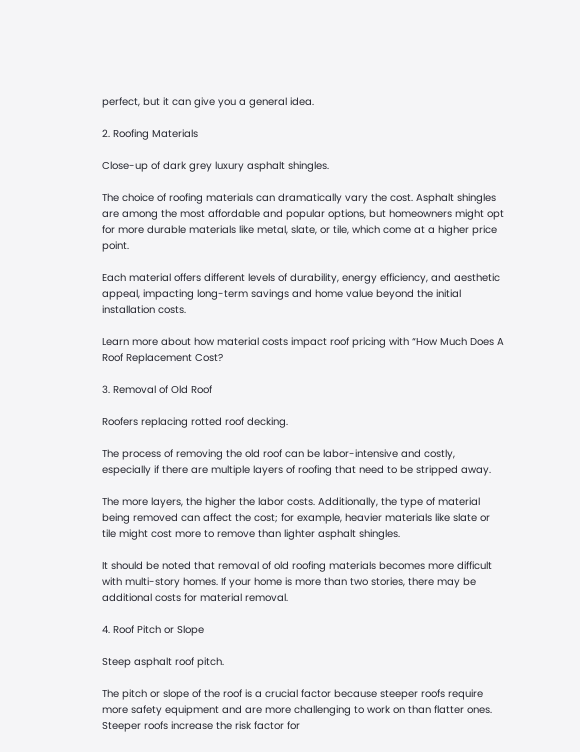perfect, but it can give you a general idea.

2. Roofing Materials

Close-up of dark grey luxury asphalt shingles.

The choice of roofing materials can dramatically vary the cost. Asphalt shingles are among the most affordable and popular options, but homeowners might opt for more durable materials like metal, slate, or tile, which come at a higher price point.

Each material offers different levels of durability, energy efficiency, and aesthetic appeal, impacting long-term savings and home value beyond the initial installation costs.

Learn more about how material costs impact roof pricing with “How Much Does A Roof Replacement Cost?

3. Removal of Old Roof

Roofers replacing rotted roof decking.

The process of removing the old roof can be labor-intensive and costly, especially if there are multiple layers of roofing that need to be stripped away.

The more layers, the higher the labor costs. Additionally, the type of material being removed can affect the cost; for example, heavier materials like slate or tile might cost more to remove than lighter asphalt shingles.

It should be noted that removal of old roofing materials becomes more difficult with multi-story homes. If your home is more than two stories, there may be additional costs for material removal.

4. Roof Pitch or Slope

Steep asphalt roof pitch.

The pitch or slope of the roof is a crucial factor because steeper roofs require more safety equipment and are more challenging to work on than flatter ones. Steeper roofs increase the risk factor for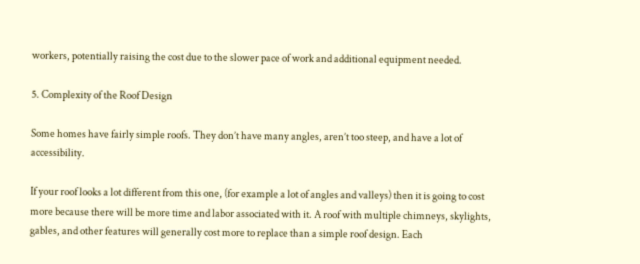workers, potentially raising the cost due to the slower pace of work and additional equipment needed.

5. Complexity of the Roof Design

Some homes have fairly simple roofs. They don’t have many angles, aren’t too steep, and have a lot of accessibility.

If your roof looks a lot different from this one, (for example a lot of angles and valleys) then it is going to cost more because there will be more time and labor associated with it. A roof with multiple chimneys, skylights, gables, and other features will generally cost more to replace than a simple roof design. Each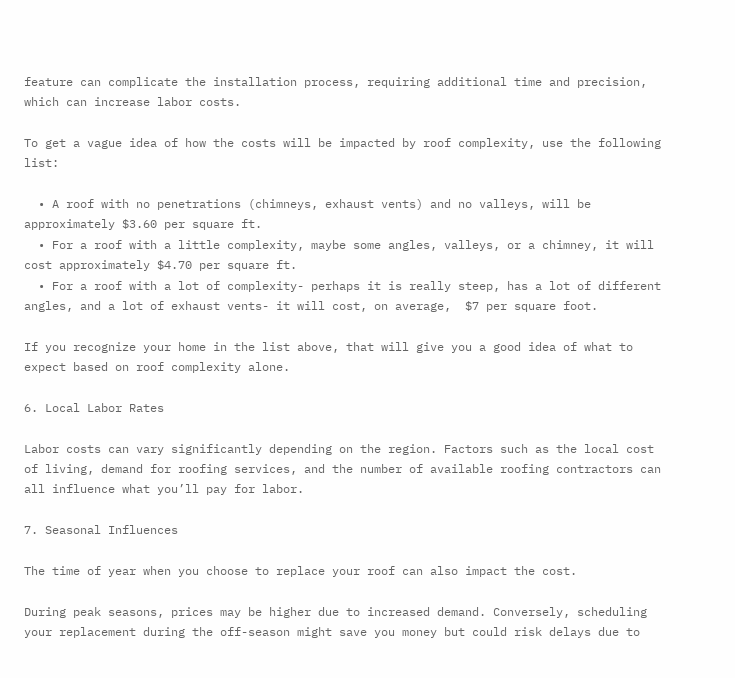feature can complicate the installation process, requiring additional time and precision, which can increase labor costs.

To get a vague idea of how the costs will be impacted by roof complexity, use the following list:

  • A roof with no penetrations (chimneys, exhaust vents) and no valleys, will be approximately $3.60 per square ft.
  • For a roof with a little complexity, maybe some angles, valleys, or a chimney, it will cost approximately $4.70 per square ft.
  • For a roof with a lot of complexity- perhaps it is really steep, has a lot of different angles, and a lot of exhaust vents- it will cost, on average,  $7 per square foot.

If you recognize your home in the list above, that will give you a good idea of what to expect based on roof complexity alone.

6. Local Labor Rates

Labor costs can vary significantly depending on the region. Factors such as the local cost of living, demand for roofing services, and the number of available roofing contractors can all influence what you’ll pay for labor.

7. Seasonal Influences

The time of year when you choose to replace your roof can also impact the cost.

During peak seasons, prices may be higher due to increased demand. Conversely, scheduling your replacement during the off-season might save you money but could risk delays due to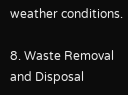weather conditions.

8. Waste Removal and Disposal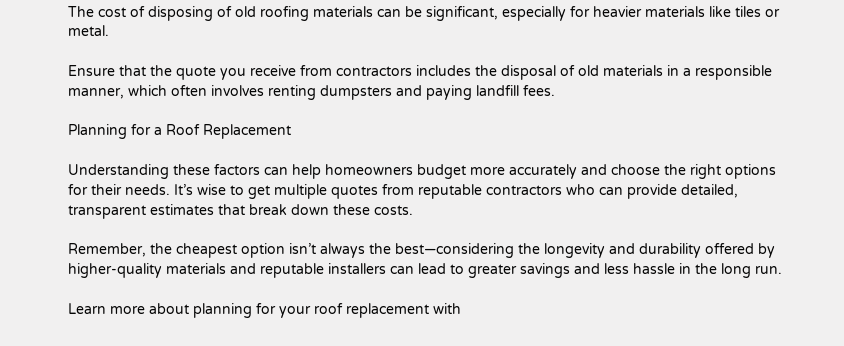The cost of disposing of old roofing materials can be significant, especially for heavier materials like tiles or metal.

Ensure that the quote you receive from contractors includes the disposal of old materials in a responsible manner, which often involves renting dumpsters and paying landfill fees.

Planning for a Roof Replacement

Understanding these factors can help homeowners budget more accurately and choose the right options for their needs. It’s wise to get multiple quotes from reputable contractors who can provide detailed, transparent estimates that break down these costs.

Remember, the cheapest option isn’t always the best—considering the longevity and durability offered by higher-quality materials and reputable installers can lead to greater savings and less hassle in the long run.

Learn more about planning for your roof replacement with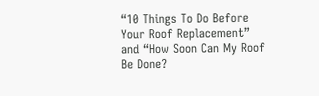“10 Things To Do Before Your Roof Replacement” and “How Soon Can My Roof Be Done?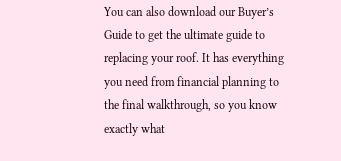You can also download our Buyer’s Guide to get the ultimate guide to replacing your roof. It has everything you need from financial planning to the final walkthrough, so you know exactly what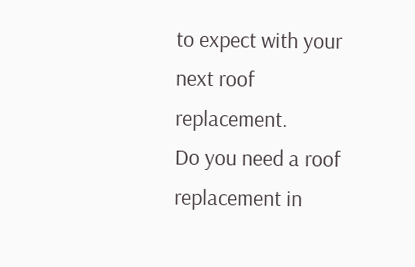to expect with your next roof replacement.
Do you need a roof replacement in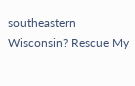southeastern Wisconsin? Rescue My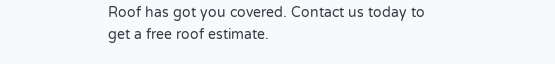Roof has got you covered. Contact us today to get a free roof estimate.